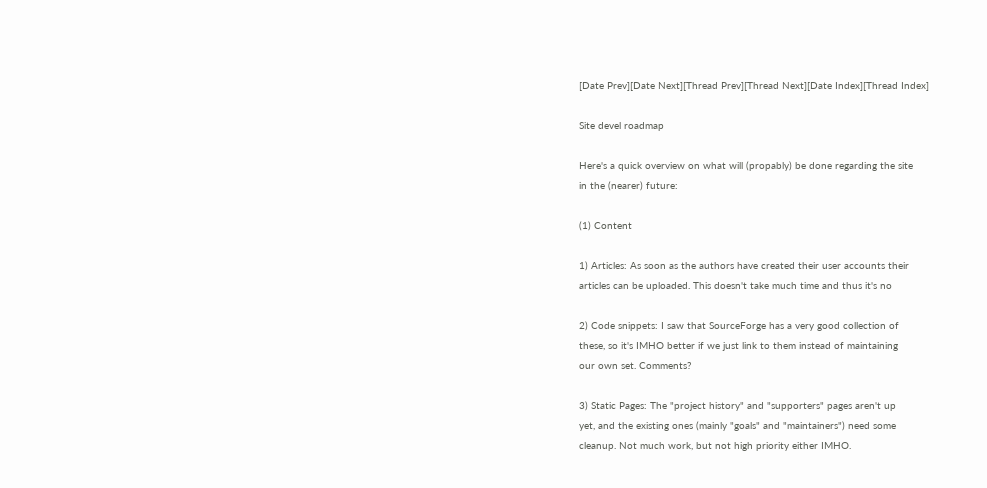[Date Prev][Date Next][Thread Prev][Thread Next][Date Index][Thread Index]

Site devel roadmap

Here's a quick overview on what will (propably) be done regarding the site
in the (nearer) future:

(1) Content

1) Articles: As soon as the authors have created their user accounts their
articles can be uploaded. This doesn't take much time and thus it's no

2) Code snippets: I saw that SourceForge has a very good collection of
these, so it's IMHO better if we just link to them instead of maintaining
our own set. Comments?

3) Static Pages: The "project history" and "supporters" pages aren't up
yet, and the existing ones (mainly "goals" and "maintainers") need some
cleanup. Not much work, but not high priority either IMHO.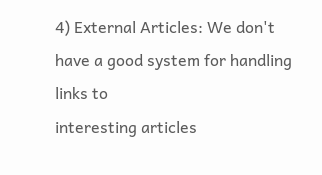4) External Articles: We don't have a good system for handling links to
interesting articles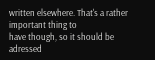written elsewhere. That's a rather important thing to
have though, so it should be adressed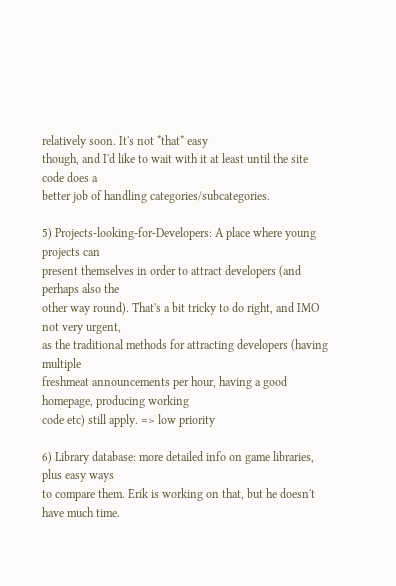relatively soon. It's not *that* easy
though, and I'd like to wait with it at least until the site code does a
better job of handling categories/subcategories.

5) Projects-looking-for-Developers: A place where young projects can
present themselves in order to attract developers (and perhaps also the
other way round). That's a bit tricky to do right, and IMO not very urgent,
as the traditional methods for attracting developers (having multiple
freshmeat announcements per hour, having a good homepage, producing working
code etc) still apply. => low priority

6) Library database: more detailed info on game libraries, plus easy ways
to compare them. Erik is working on that, but he doesn't have much time.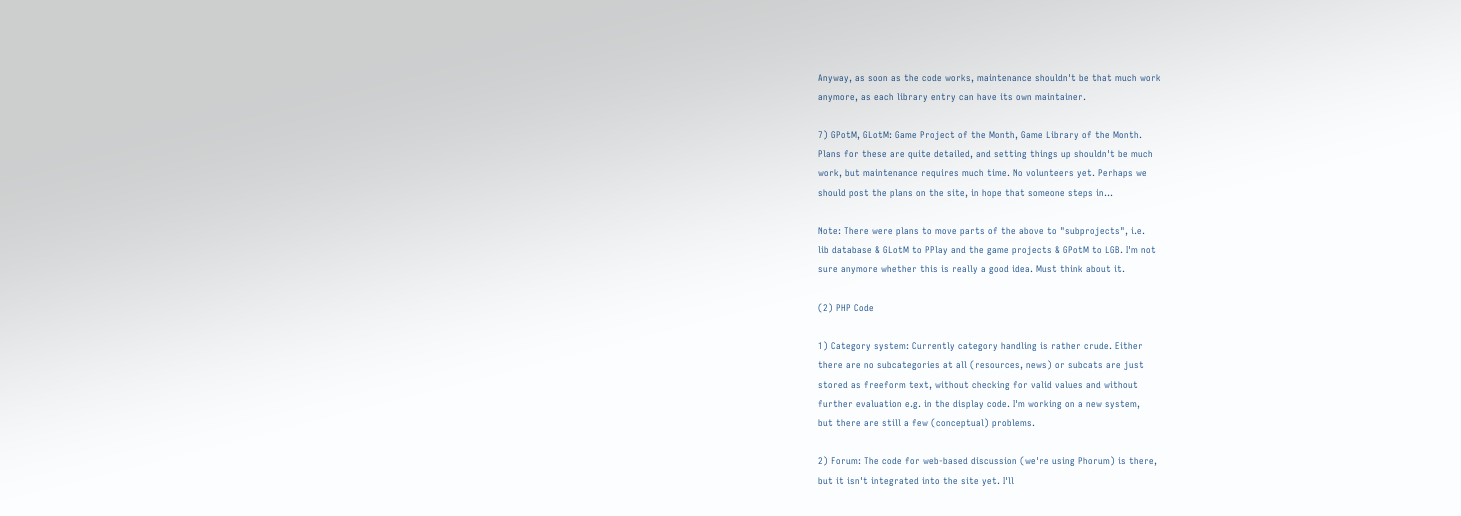Anyway, as soon as the code works, maintenance shouldn't be that much work
anymore, as each library entry can have its own maintainer.

7) GPotM, GLotM: Game Project of the Month, Game Library of the Month.
Plans for these are quite detailed, and setting things up shouldn't be much
work, but maintenance requires much time. No volunteers yet. Perhaps we
should post the plans on the site, in hope that someone steps in...

Note: There were plans to move parts of the above to "subprojects", i.e.
lib database & GLotM to PPlay and the game projects & GPotM to LGB. I'm not
sure anymore whether this is really a good idea. Must think about it.

(2) PHP Code

1) Category system: Currently category handling is rather crude. Either
there are no subcategories at all (resources, news) or subcats are just
stored as freeform text, without checking for valid values and without
further evaluation e.g. in the display code. I'm working on a new system,
but there are still a few (conceptual) problems.

2) Forum: The code for web-based discussion (we're using Phorum) is there,
but it isn't integrated into the site yet. I'll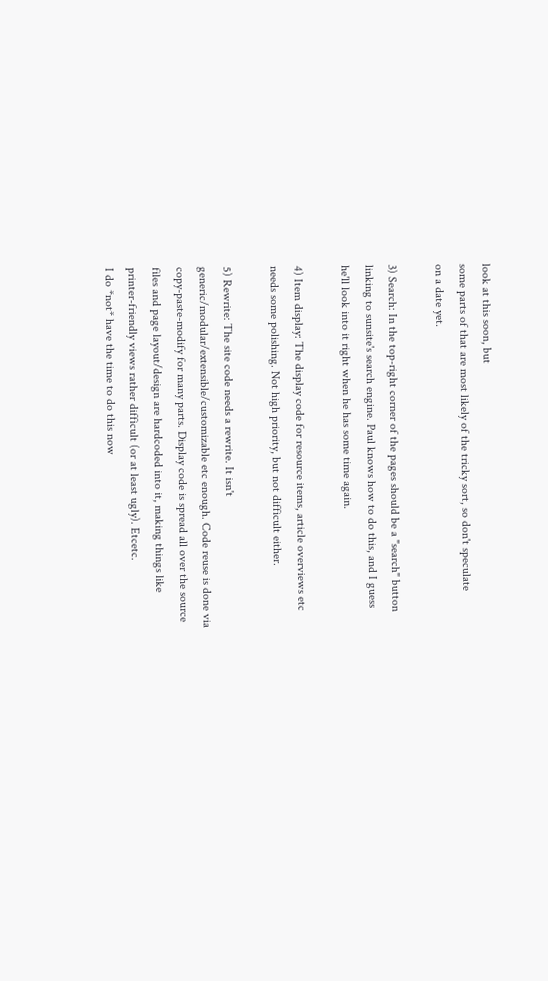look at this soon, but
some parts of that are most likely of the tricky sort, so don't speculate
on a date yet.

3) Search: In the top-right corner of the pages should be a "search" button
linking to sunsite's search engine. Paul knows how to do this, and I guess
he'll look into it right when he has some time again.

4) Item display: The display code for resource items, article overviews etc
needs some polishing. Not high priority, but not difficult either.

5) Rewrite: The site code needs a rewrite. It isn't
generic/modular/extensible/customizable etc enough. Code reuse is done via
copy-paste-modify for many parts. Display code is spread all over the source
files and page layout/design are hardcoded into it, making things like
printer-friendly views rather difficult (or at least ugly). Etcetc.
I do *not* have the time to do this now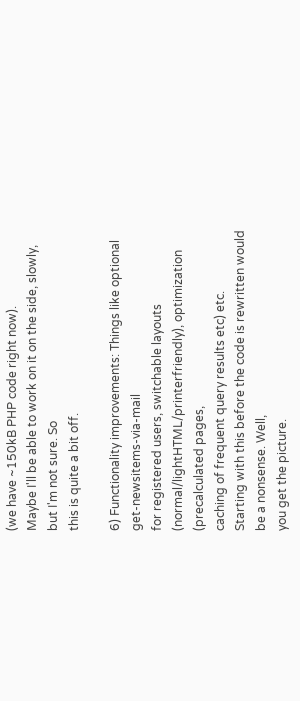(we have ~150kB PHP code right now).
Maybe I'll be able to work on it on the side, slowly, but I'm not sure. So
this is quite a bit off.

6) Functionality improvements: Things like optional get-newsitems-via-mail
for registered users, switchable layouts
(normal/lightHTML/printerfriendly), optimization (precalculated pages,
caching of frequent query results etc) etc.
Starting with this before the code is rewritten would be a nonsense. Well,
you get the picture.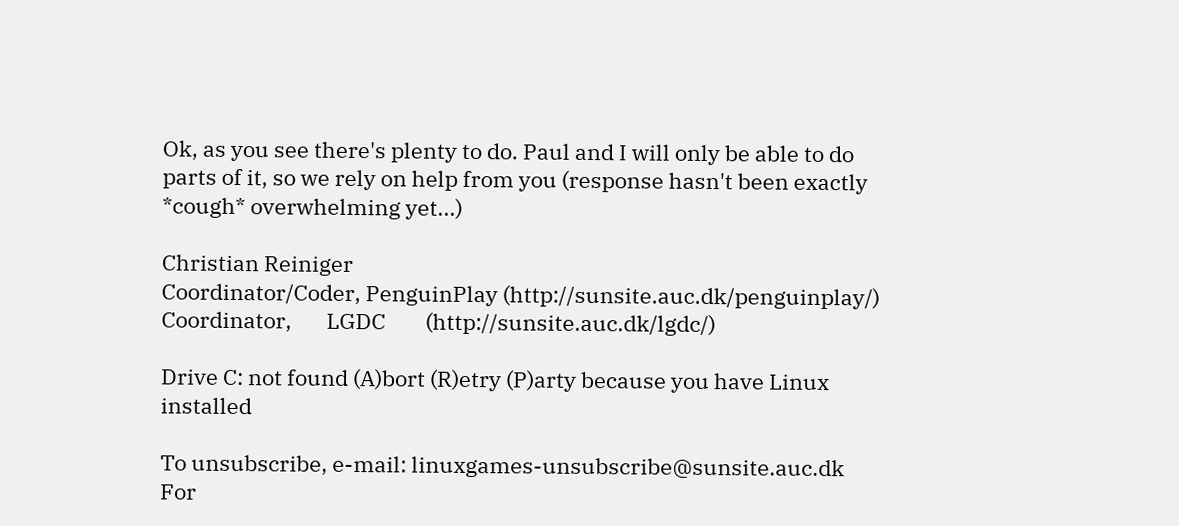Ok, as you see there's plenty to do. Paul and I will only be able to do
parts of it, so we rely on help from you (response hasn't been exactly
*cough* overwhelming yet...)

Christian Reiniger
Coordinator/Coder, PenguinPlay (http://sunsite.auc.dk/penguinplay/)
Coordinator,       LGDC        (http://sunsite.auc.dk/lgdc/)

Drive C: not found (A)bort (R)etry (P)arty because you have Linux installed

To unsubscribe, e-mail: linuxgames-unsubscribe@sunsite.auc.dk
For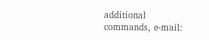additional commands, e-mail: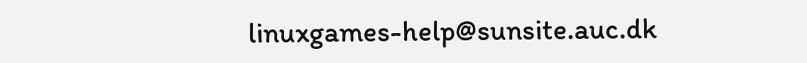linuxgames-help@sunsite.auc.dk